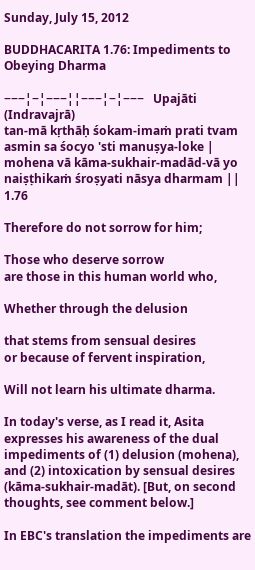Sunday, July 15, 2012

BUDDHACARITA 1.76: Impediments to Obeying Dharma

−−−¦−¦−−−¦¦−−−¦−¦−−−   Upajāti (Indravajrā)
tan-mā kṛthāḥ śokam-imaṁ prati tvam asmin sa śocyo 'sti manuṣya-loke |
mohena vā kāma-sukhair-madād-vā yo naiṣṭhikaṁ śroṣyati nāsya dharmam || 1.76

Therefore do not sorrow for him;

Those who deserve sorrow
are those in this human world who,

Whether through the delusion

that stems from sensual desires
or because of fervent inspiration,

Will not learn his ultimate dharma.

In today's verse, as I read it, Asita expresses his awareness of the dual impediments of (1) delusion (mohena), and (2) intoxication by sensual desires (kāma-sukhair-madāt). [But, on second thoughts, see comment below.]

In EBC's translation the impediments are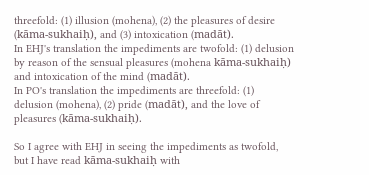threefold: (1) illusion (mohena), (2) the pleasures of desire (kāma-sukhaiḥ), and (3) intoxication (madāt).
In EHJ's translation the impediments are twofold: (1) delusion by reason of the sensual pleasures (mohena kāma-sukhaiḥ) and intoxication of the mind (madāt).
In PO's translation the impediments are threefold: (1) delusion (mohena), (2) pride (madāt), and the love of pleasures (kāma-sukhaiḥ).

So I agree with EHJ in seeing the impediments as twofold, but I have read kāma-sukhaiḥ with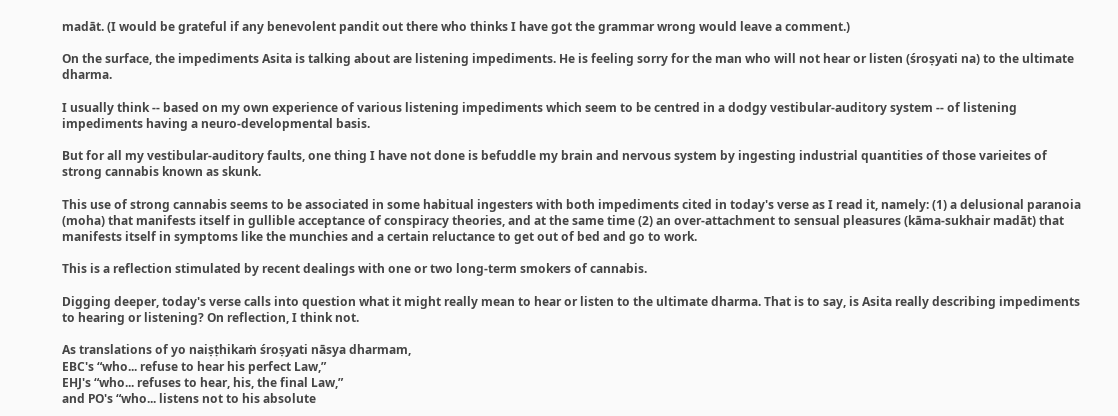madāt. (I would be grateful if any benevolent pandit out there who thinks I have got the grammar wrong would leave a comment.)

On the surface, the impediments Asita is talking about are listening impediments. He is feeling sorry for the man who will not hear or listen (śroṣyati na) to the ultimate dharma.

I usually think -- based on my own experience of various listening impediments which seem to be centred in a dodgy vestibular-auditory system -- of listening impediments having a neuro-developmental basis.

But for all my vestibular-auditory faults, one thing I have not done is befuddle my brain and nervous system by ingesting industrial quantities of those varieites of strong cannabis known as skunk.

This use of strong cannabis seems to be associated in some habitual ingesters with both impediments cited in today's verse as I read it, namely: (1) a delusional paranoia (moha) that manifests itself in gullible acceptance of conspiracy theories, and at the same time (2) an over-attachment to sensual pleasures (kāma-sukhair madāt) that manifests itself in symptoms like the munchies and a certain reluctance to get out of bed and go to work.

This is a reflection stimulated by recent dealings with one or two long-term smokers of cannabis.

Digging deeper, today's verse calls into question what it might really mean to hear or listen to the ultimate dharma. That is to say, is Asita really describing impediments to hearing or listening? On reflection, I think not.

As translations of yo naiṣṭhikaṁ śroṣyati nāsya dharmam,
EBC's “who... refuse to hear his perfect Law,”
EHJ's “who... refuses to hear, his, the final Law,”
and PO's “who... listens not to his absolute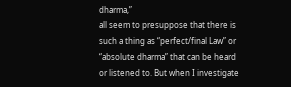dharma,”
all seem to presuppose that there is such a thing as “perfect/final Law” or “absolute dharma” that can be heard or listened to. But when I investigate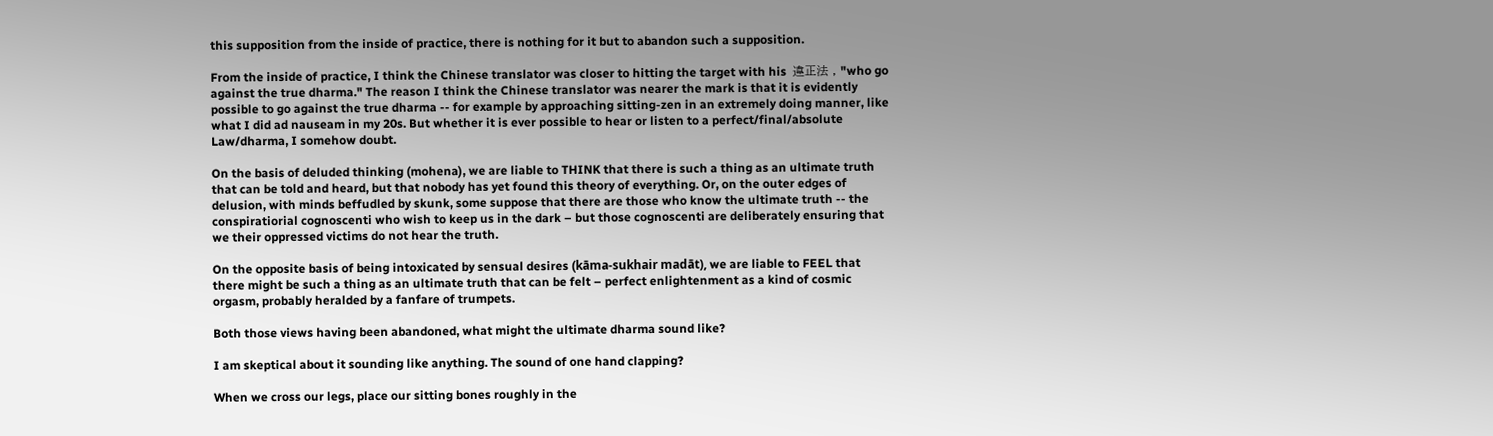this supposition from the inside of practice, there is nothing for it but to abandon such a supposition.

From the inside of practice, I think the Chinese translator was closer to hitting the target with his  違正法 , "who go against the true dharma." The reason I think the Chinese translator was nearer the mark is that it is evidently possible to go against the true dharma -- for example by approaching sitting-zen in an extremely doing manner, like what I did ad nauseam in my 20s. But whether it is ever possible to hear or listen to a perfect/final/absolute Law/dharma, I somehow doubt.

On the basis of deluded thinking (mohena), we are liable to THINK that there is such a thing as an ultimate truth that can be told and heard, but that nobody has yet found this theory of everything. Or, on the outer edges of delusion, with minds beffudled by skunk, some suppose that there are those who know the ultimate truth -- the conspiratiorial cognoscenti who wish to keep us in the dark – but those cognoscenti are deliberately ensuring that we their oppressed victims do not hear the truth.

On the opposite basis of being intoxicated by sensual desires (kāma-sukhair madāt), we are liable to FEEL that there might be such a thing as an ultimate truth that can be felt – perfect enlightenment as a kind of cosmic orgasm, probably heralded by a fanfare of trumpets.

Both those views having been abandoned, what might the ultimate dharma sound like?

I am skeptical about it sounding like anything. The sound of one hand clapping?

When we cross our legs, place our sitting bones roughly in the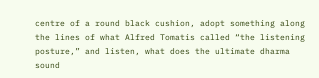centre of a round black cushion, adopt something along the lines of what Alfred Tomatis called “the listening posture,” and listen, what does the ultimate dharma sound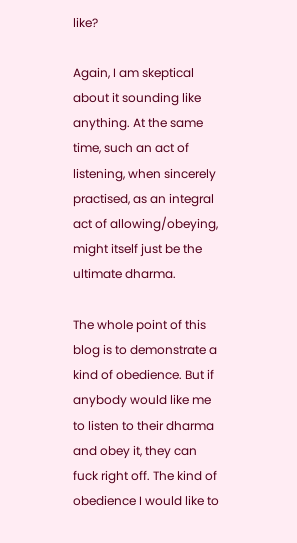like?

Again, I am skeptical about it sounding like anything. At the same time, such an act of listening, when sincerely practised, as an integral act of allowing/obeying, might itself just be the ultimate dharma.

The whole point of this blog is to demonstrate a kind of obedience. But if anybody would like me to listen to their dharma and obey it, they can fuck right off. The kind of obedience I would like to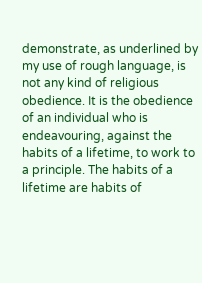demonstrate, as underlined by my use of rough language, is not any kind of religious obedience. It is the obedience of an individual who is endeavouring, against the habits of a lifetime, to work to a principle. The habits of a lifetime are habits of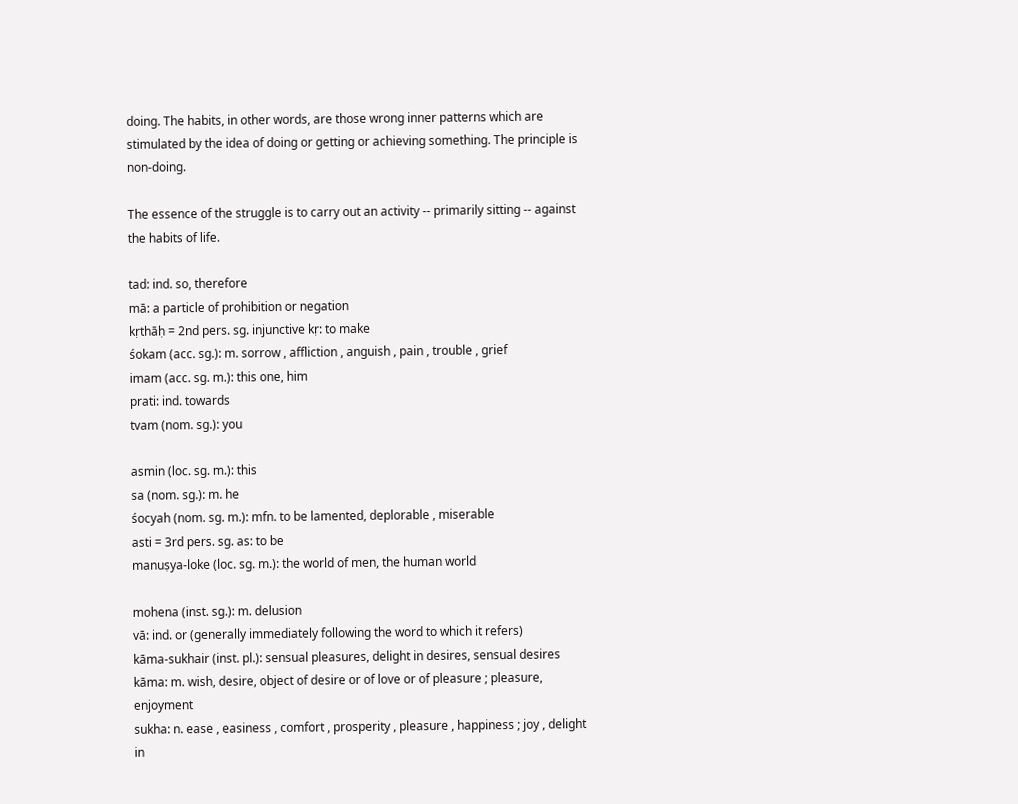doing. The habits, in other words, are those wrong inner patterns which are stimulated by the idea of doing or getting or achieving something. The principle is non-doing.

The essence of the struggle is to carry out an activity -- primarily sitting -- against the habits of life.

tad: ind. so, therefore
mā: a particle of prohibition or negation
kṛthāḥ = 2nd pers. sg. injunctive kṛ: to make
śokam (acc. sg.): m. sorrow , affliction , anguish , pain , trouble , grief
imam (acc. sg. m.): this one, him
prati: ind. towards
tvam (nom. sg.): you

asmin (loc. sg. m.): this
sa (nom. sg.): m. he
śocyah (nom. sg. m.): mfn. to be lamented, deplorable , miserable
asti = 3rd pers. sg. as: to be
manuṣya-loke (loc. sg. m.): the world of men, the human world

mohena (inst. sg.): m. delusion
vā: ind. or (generally immediately following the word to which it refers)
kāma-sukhair (inst. pl.): sensual pleasures, delight in desires, sensual desires
kāma: m. wish, desire, object of desire or of love or of pleasure ; pleasure, enjoyment
sukha: n. ease , easiness , comfort , prosperity , pleasure , happiness ; joy , delight in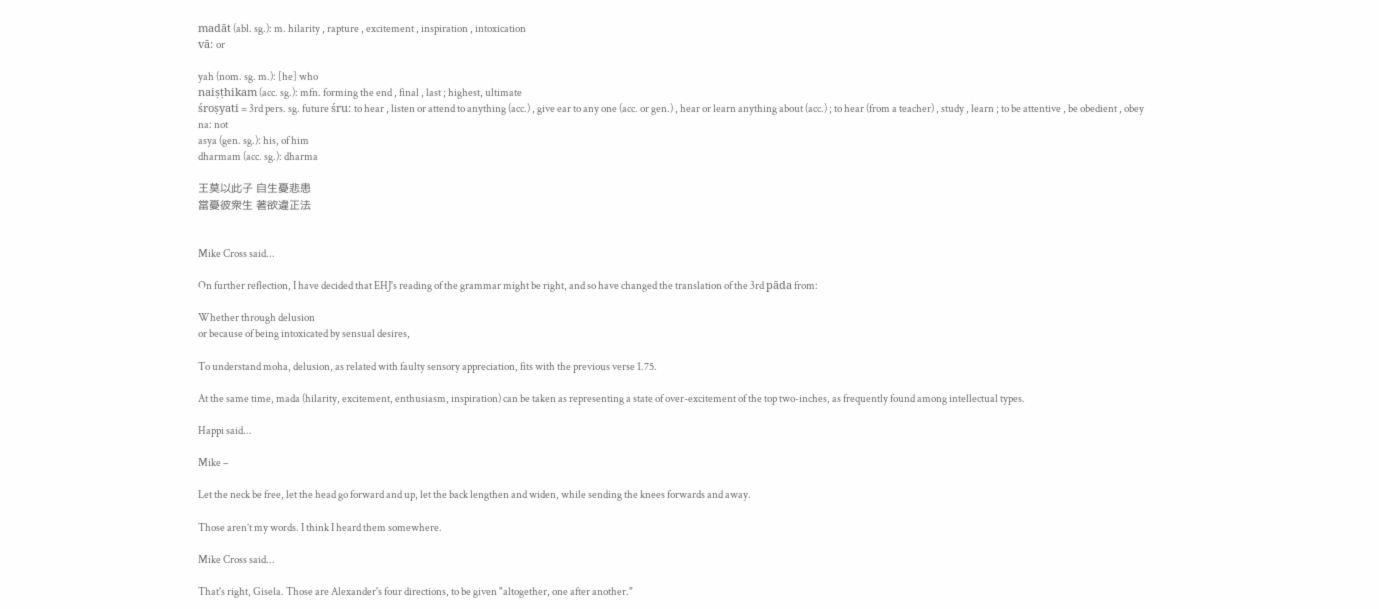madāt (abl. sg.): m. hilarity , rapture , excitement , inspiration , intoxication
vā: or

yah (nom. sg. m.): [he] who
naiṣṭhikam (acc. sg.): mfn. forming the end , final , last ; highest, ultimate
śroṣyati = 3rd pers. sg. future śru: to hear , listen or attend to anything (acc.) , give ear to any one (acc. or gen.) , hear or learn anything about (acc.) ; to hear (from a teacher) , study , learn ; to be attentive , be obedient , obey
na: not
asya (gen. sg.): his, of him
dharmam (acc. sg.): dharma

王莫以此子 自生憂悲患
當憂彼衆生 著欲違正法


Mike Cross said...

On further reflection, I have decided that EHJ's reading of the grammar might be right, and so have changed the translation of the 3rd pāda from:

Whether through delusion
or because of being intoxicated by sensual desires,

To understand moha, delusion, as related with faulty sensory appreciation, fits with the previous verse 1.75.

At the same time, mada (hilarity, excitement, enthusiasm, inspiration) can be taken as representing a state of over-excitement of the top two-inches, as frequently found among intellectual types.

Happi said...

Mike –

Let the neck be free, let the head go forward and up, let the back lengthen and widen, while sending the knees forwards and away.

Those aren’t my words. I think I heard them somewhere.

Mike Cross said...

That's right, Gisela. Those are Alexander's four directions, to be given "altogether, one after another."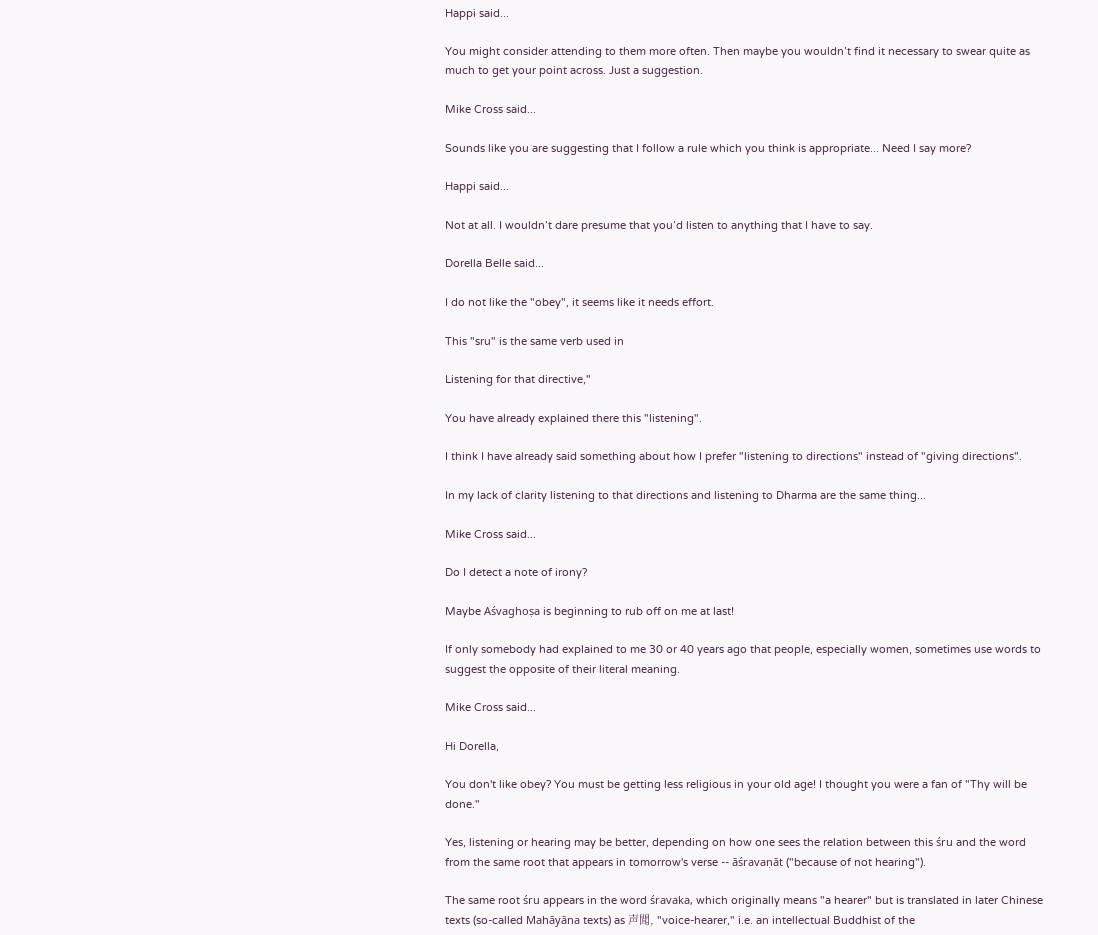Happi said...

You might consider attending to them more often. Then maybe you wouldn’t find it necessary to swear quite as much to get your point across. Just a suggestion.

Mike Cross said...

Sounds like you are suggesting that I follow a rule which you think is appropriate... Need I say more?

Happi said...

Not at all. I wouldn’t dare presume that you’d listen to anything that I have to say.

Dorella Belle said...

I do not like the "obey", it seems like it needs effort.

This "sru" is the same verb used in

Listening for that directive,"

You have already explained there this "listening".

I think I have already said something about how I prefer "listening to directions" instead of "giving directions".

In my lack of clarity listening to that directions and listening to Dharma are the same thing...

Mike Cross said...

Do I detect a note of irony?

Maybe Aśvaghoṣa is beginning to rub off on me at last!

If only somebody had explained to me 30 or 40 years ago that people, especially women, sometimes use words to suggest the opposite of their literal meaning.

Mike Cross said...

Hi Dorella,

You don't like obey? You must be getting less religious in your old age! I thought you were a fan of "Thy will be done."

Yes, listening or hearing may be better, depending on how one sees the relation between this śru and the word from the same root that appears in tomorrow's verse -- āśravaṇāt ("because of not hearing").

The same root śru appears in the word śravaka, which originally means "a hearer" but is translated in later Chinese texts (so-called Mahāyāna texts) as 声聞, "voice-hearer," i.e. an intellectual Buddhist of the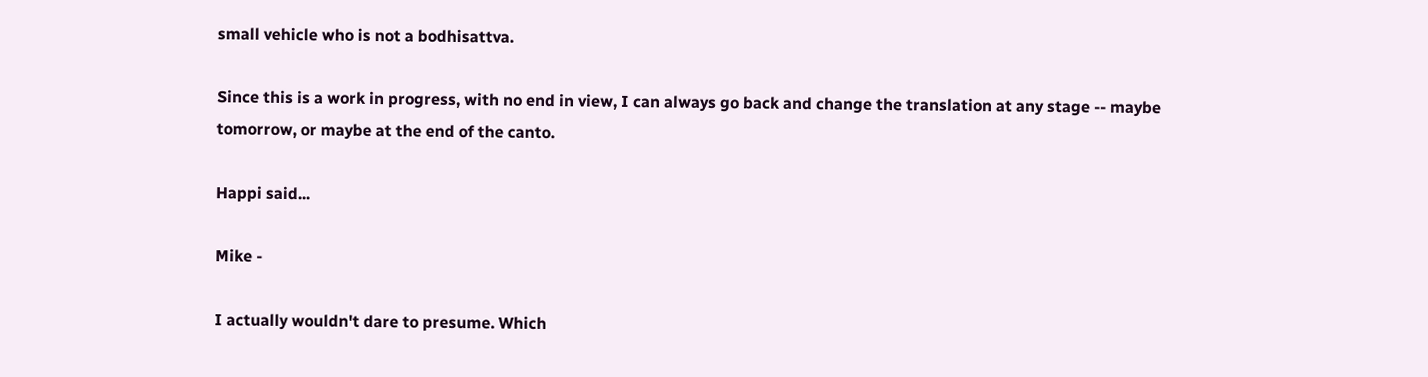small vehicle who is not a bodhisattva.

Since this is a work in progress, with no end in view, I can always go back and change the translation at any stage -- maybe tomorrow, or maybe at the end of the canto.

Happi said...

Mike -

I actually wouldn't dare to presume. Which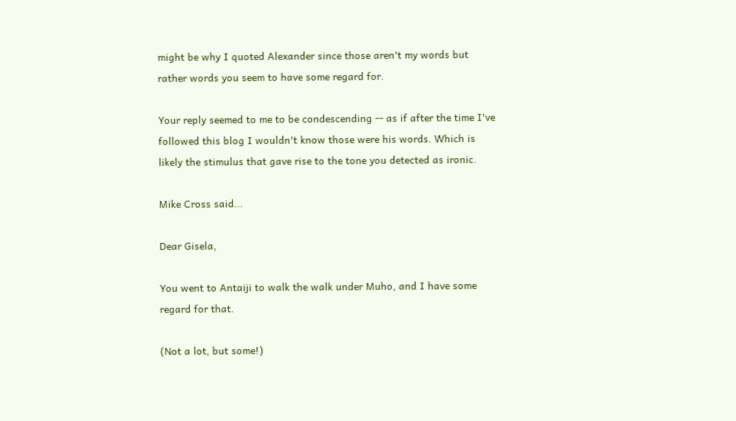might be why I quoted Alexander since those aren't my words but rather words you seem to have some regard for.

Your reply seemed to me to be condescending -- as if after the time I've followed this blog I wouldn't know those were his words. Which is likely the stimulus that gave rise to the tone you detected as ironic.

Mike Cross said...

Dear Gisela,

You went to Antaiji to walk the walk under Muho, and I have some regard for that.

(Not a lot, but some!)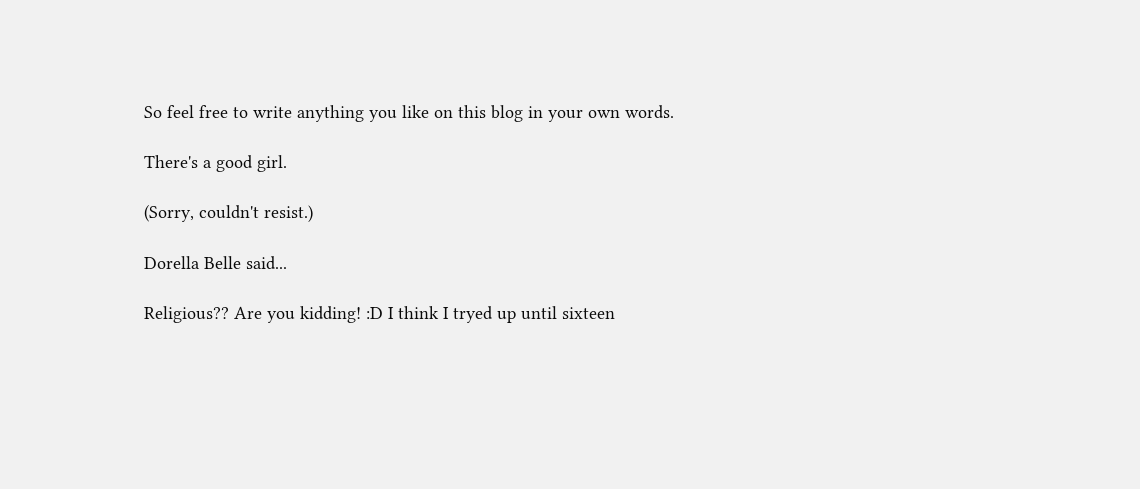So feel free to write anything you like on this blog in your own words.

There's a good girl.

(Sorry, couldn't resist.)

Dorella Belle said...

Religious?? Are you kidding! :D I think I tryed up until sixteen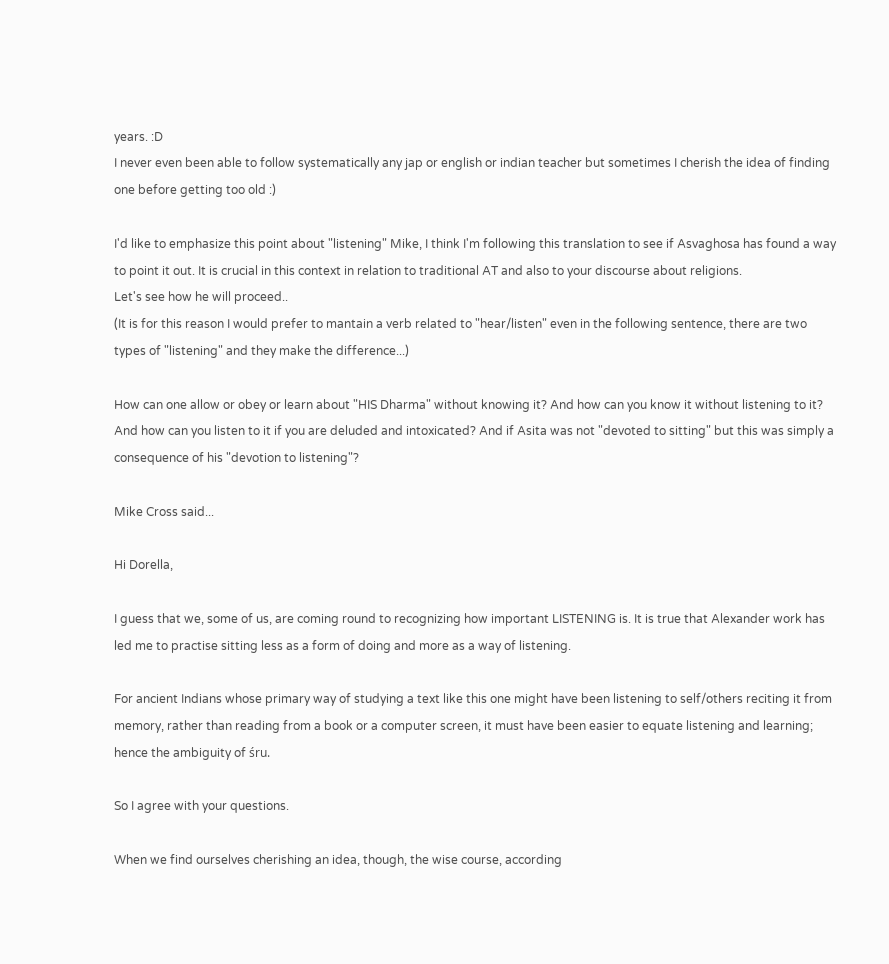years. :D
I never even been able to follow systematically any jap or english or indian teacher but sometimes I cherish the idea of finding one before getting too old :)

I'd like to emphasize this point about "listening" Mike, I think I'm following this translation to see if Asvaghosa has found a way to point it out. It is crucial in this context in relation to traditional AT and also to your discourse about religions.
Let's see how he will proceed..
(It is for this reason I would prefer to mantain a verb related to "hear/listen" even in the following sentence, there are two types of "listening" and they make the difference...)

How can one allow or obey or learn about "HIS Dharma" without knowing it? And how can you know it without listening to it? And how can you listen to it if you are deluded and intoxicated? And if Asita was not "devoted to sitting" but this was simply a consequence of his "devotion to listening"?

Mike Cross said...

Hi Dorella,

I guess that we, some of us, are coming round to recognizing how important LISTENING is. It is true that Alexander work has led me to practise sitting less as a form of doing and more as a way of listening.

For ancient Indians whose primary way of studying a text like this one might have been listening to self/others reciting it from memory, rather than reading from a book or a computer screen, it must have been easier to equate listening and learning; hence the ambiguity of śru.

So I agree with your questions.

When we find ourselves cherishing an idea, though, the wise course, according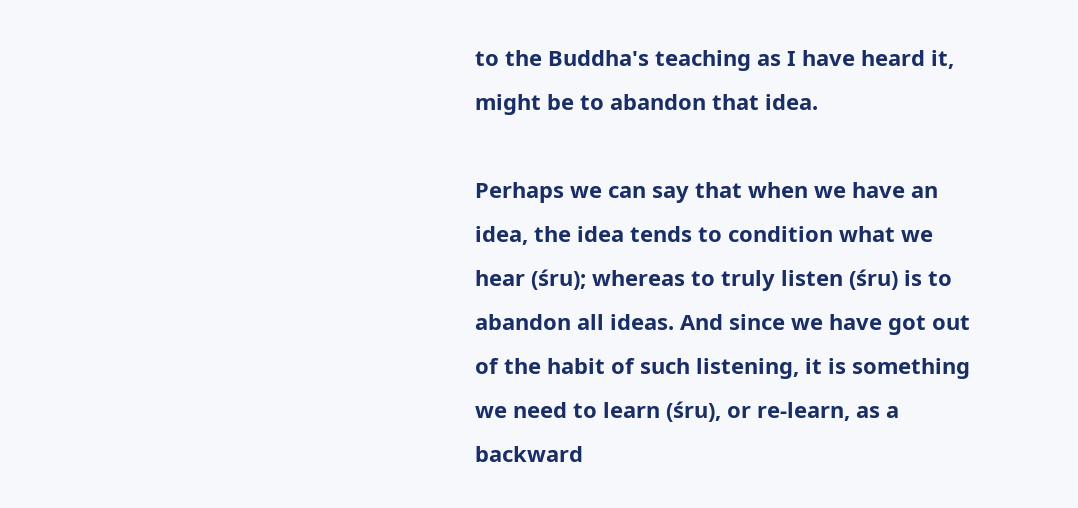to the Buddha's teaching as I have heard it, might be to abandon that idea.

Perhaps we can say that when we have an idea, the idea tends to condition what we hear (śru); whereas to truly listen (śru) is to abandon all ideas. And since we have got out of the habit of such listening, it is something we need to learn (śru), or re-learn, as a backward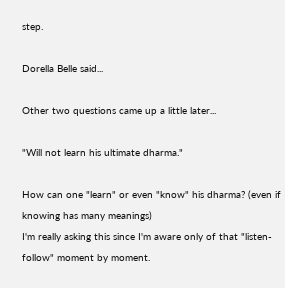step.

Dorella Belle said...

Other two questions came up a little later...

"Will not learn his ultimate dharma."

How can one "learn" or even "know" his dharma? (even if knowing has many meanings)
I'm really asking this since I'm aware only of that "listen-follow" moment by moment.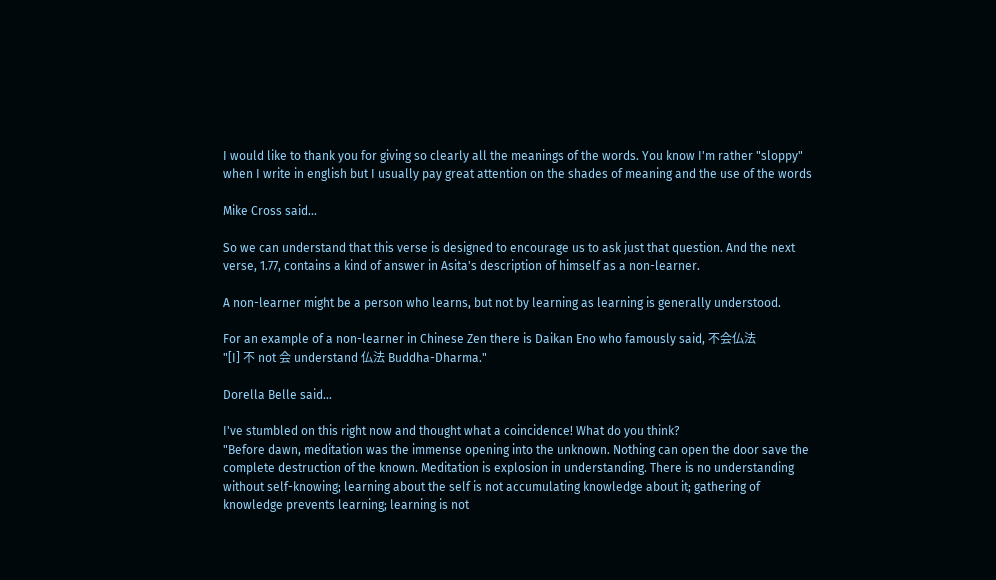I would like to thank you for giving so clearly all the meanings of the words. You know I'm rather "sloppy" when I write in english but I usually pay great attention on the shades of meaning and the use of the words

Mike Cross said...

So we can understand that this verse is designed to encourage us to ask just that question. And the next verse, 1.77, contains a kind of answer in Asita's description of himself as a non-learner.

A non-learner might be a person who learns, but not by learning as learning is generally understood.

For an example of a non-learner in Chinese Zen there is Daikan Eno who famously said, 不会仏法
"[I] 不 not 会 understand 仏法 Buddha-Dharma."

Dorella Belle said...

I've stumbled on this right now and thought what a coincidence! What do you think?
"Before dawn, meditation was the immense opening into the unknown. Nothing can open the door save the complete destruction of the known. Meditation is explosion in understanding. There is no understanding without self-knowing; learning about the self is not accumulating knowledge about it; gathering of knowledge prevents learning; learning is not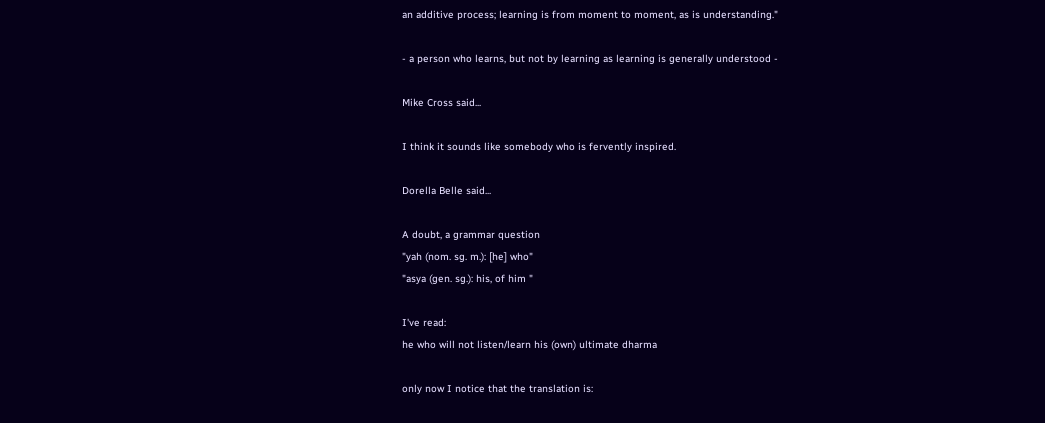an additive process; learning is from moment to moment, as is understanding."

- a person who learns, but not by learning as learning is generally understood -

Mike Cross said...

I think it sounds like somebody who is fervently inspired.

Dorella Belle said...

A doubt, a grammar question
"yah (nom. sg. m.): [he] who"
"asya (gen. sg.): his, of him "

I've read:
he who will not listen/learn his (own) ultimate dharma

only now I notice that the translation is: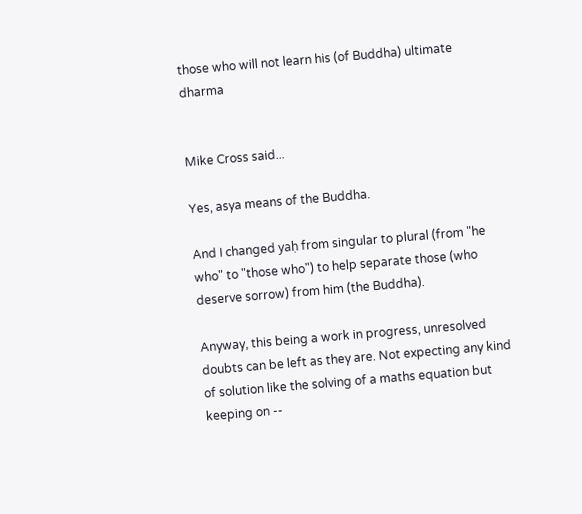those who will not learn his (of Buddha) ultimate dharma


Mike Cross said...

Yes, asya means of the Buddha.

And I changed yaḥ from singular to plural (from "he who" to "those who") to help separate those (who deserve sorrow) from him (the Buddha).

Anyway, this being a work in progress, unresolved doubts can be left as they are. Not expecting any kind of solution like the solving of a maths equation but keeping on --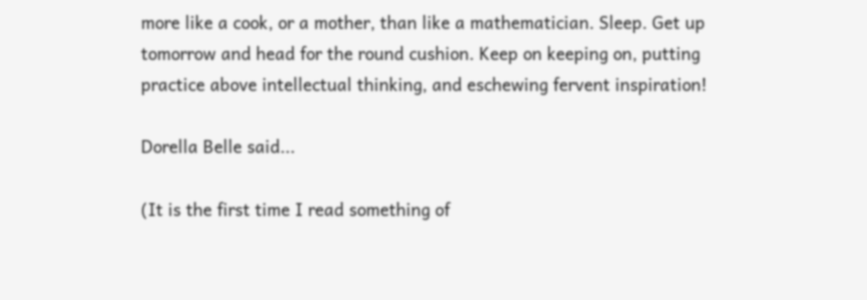more like a cook, or a mother, than like a mathematician. Sleep. Get up tomorrow and head for the round cushion. Keep on keeping on, putting practice above intellectual thinking, and eschewing fervent inspiration!

Dorella Belle said...

(It is the first time I read something of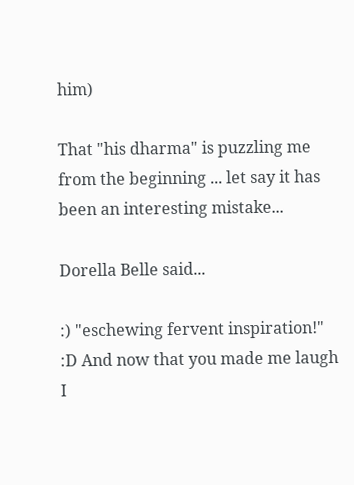him)

That "his dharma" is puzzling me from the beginning ... let say it has been an interesting mistake...

Dorella Belle said...

:) "eschewing fervent inspiration!" :D And now that you made me laugh I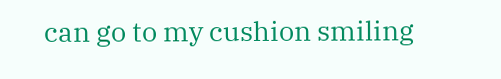can go to my cushion smiling